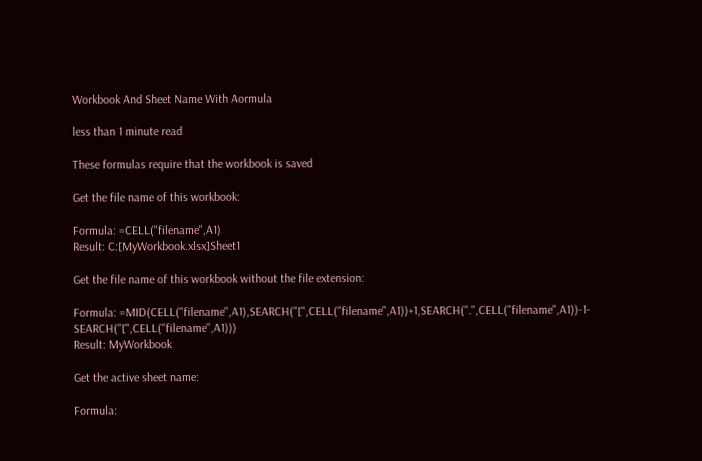Workbook And Sheet Name With Aormula

less than 1 minute read

These formulas require that the workbook is saved

Get the file name of this workbook:

Formula: =CELL("filename",A1)
Result: C:[MyWorkbook.xlsx]Sheet1

Get the file name of this workbook without the file extension:

Formula: =MID(CELL("filename",A1),SEARCH("[",CELL("filename",A1))+1,SEARCH(".",CELL("filename",A1))-1-SEARCH("[",CELL("filename",A1)))
Result: MyWorkbook

Get the active sheet name:

Formula: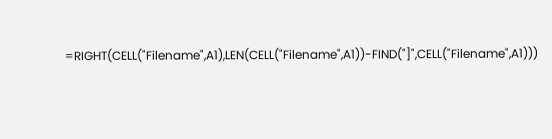=RIGHT(CELL("Filename",A1),LEN(CELL("Filename",A1))-FIND("]",CELL("Filename",A1)))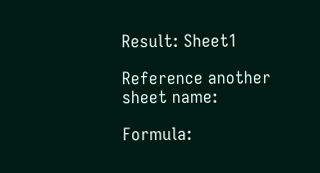Result: Sheet1

Reference another sheet name:

Formula: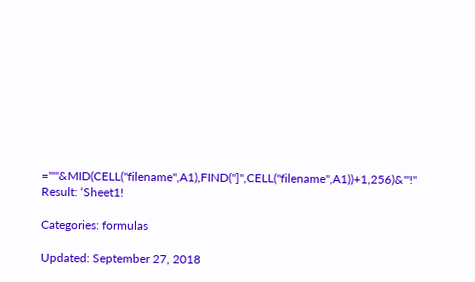="'"&MID(CELL("filename",A1),FIND("]",CELL("filename",A1))+1,256)&"'!"
Result: ‘Sheet1!

Categories: formulas

Updated: September 27, 2018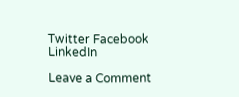Twitter Facebook LinkedIn

Leave a Comment